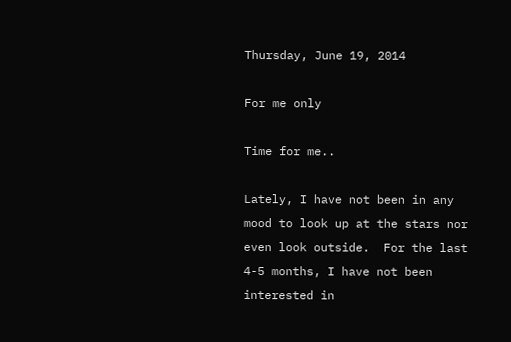Thursday, June 19, 2014

For me only

Time for me..

Lately, I have not been in any mood to look up at the stars nor even look outside.  For the last 4-5 months, I have not been interested in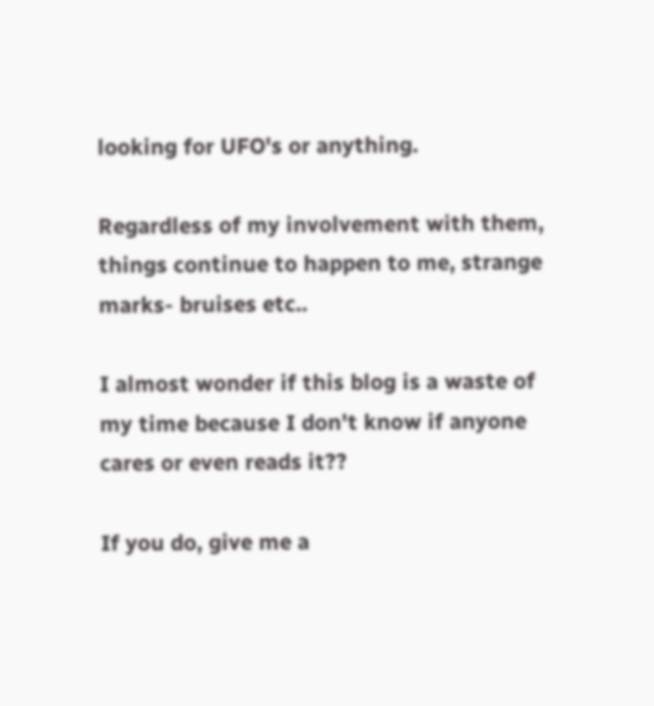looking for UFO's or anything.

Regardless of my involvement with them, things continue to happen to me, strange marks- bruises etc..

I almost wonder if this blog is a waste of my time because I don't know if anyone cares or even reads it??

If you do, give me a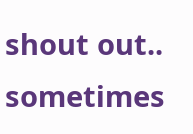shout out.. sometimes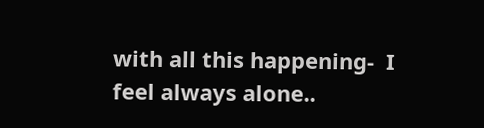with all this happening-  I feel always alone..